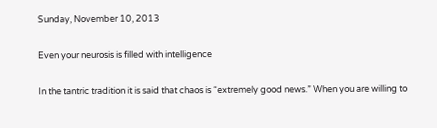Sunday, November 10, 2013

Even your neurosis is filled with intelligence

In the tantric tradition it is said that chaos is “extremely good news.” When you are willing to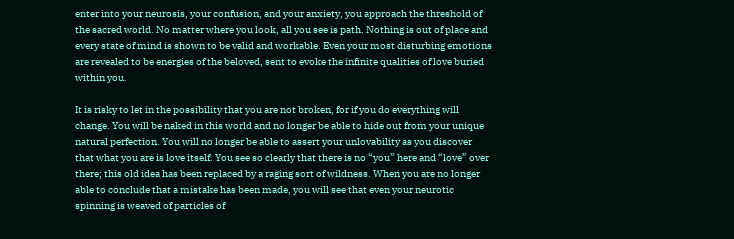enter into your neurosis, your confusion, and your anxiety, you approach the threshold of the sacred world. No matter where you look, all you see is path. Nothing is out of place and every state of mind is shown to be valid and workable. Even your most disturbing emotions are revealed to be energies of the beloved, sent to evoke the infinite qualities of love buried within you.

It is risky to let in the possibility that you are not broken, for if you do everything will change. You will be naked in this world and no longer be able to hide out from your unique natural perfection. You will no longer be able to assert your unlovability as you discover that what you are is love itself. You see so clearly that there is no “you” here and “love” over there; this old idea has been replaced by a raging sort of wildness. When you are no longer able to conclude that a mistake has been made, you will see that even your neurotic spinning is weaved of particles of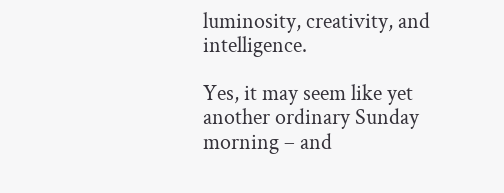luminosity, creativity, and intelligence.

Yes, it may seem like yet another ordinary Sunday morning – and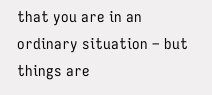that you are in an ordinary situation – but things are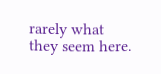rarely what they seem here.